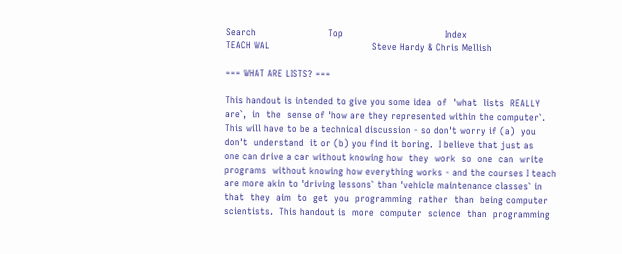Search                        Top                                  Index
TEACH WAL                                  Steve Hardy & Chris Mellish

=== WHAT ARE LISTS? ===

This handout is intended to give you some idea  of  'what  lists  REALLY
are`,  in  the  sense of 'how are they represented within the computer`.
This will have to be a technical discussion - so don't worry if (a)  you
don't  understand  it or (b) you find it boring.  I believe that just as
one can drive a car without knowing how  they  work  so  one  can  write
programs  without knowing how everything works - and the courses I teach
are more akin to 'driving lessons` than 'vehicle maintenance classes` in
that  they  aim  to  get  you  programming  rather  than  being computer
scientists.  This handout is  more  computer  science  than  programming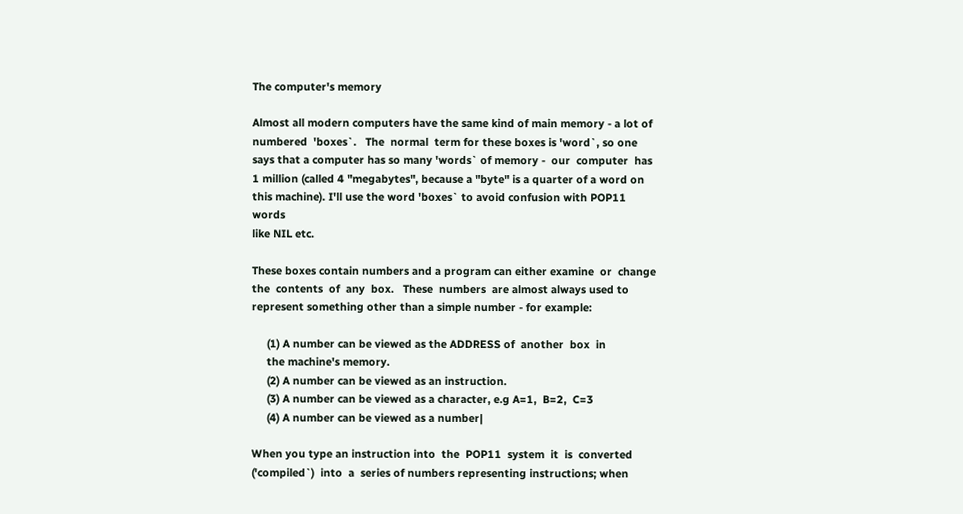The computer's memory

Almost all modern computers have the same kind of main memory - a lot of
numbered  'boxes`.   The  normal  term for these boxes is 'word`, so one
says that a computer has so many 'words` of memory -  our  computer  has
1 million (called 4 "megabytes", because a "byte" is a quarter of a word on
this machine). I'll use the word 'boxes` to avoid confusion with POP11 words
like NIL etc.

These boxes contain numbers and a program can either examine  or  change
the  contents  of  any  box.   These  numbers  are almost always used to
represent something other than a simple number - for example:

     (1) A number can be viewed as the ADDRESS of  another  box  in
     the machine's memory.
     (2) A number can be viewed as an instruction.
     (3) A number can be viewed as a character, e.g A=1,  B=2,  C=3
     (4) A number can be viewed as a number|

When you type an instruction into  the  POP11  system  it  is  converted
('compiled`)  into  a  series of numbers representing instructions; when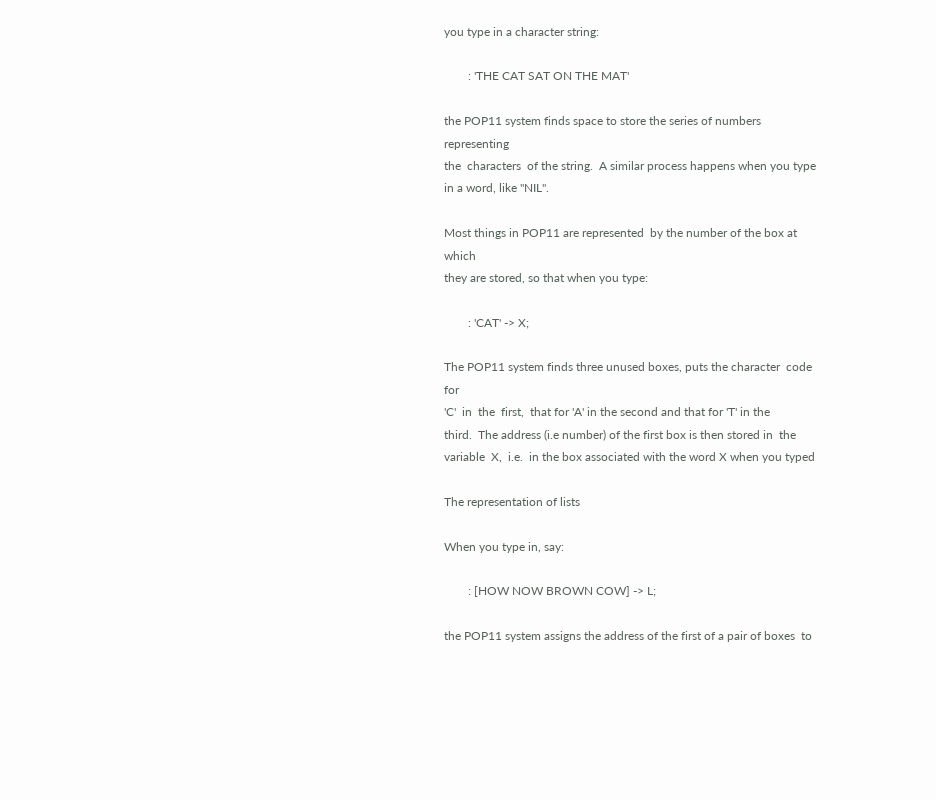you type in a character string:

        : 'THE CAT SAT ON THE MAT'

the POP11 system finds space to store the series of numbers representing
the  characters  of the string.  A similar process happens when you type
in a word, like "NIL".

Most things in POP11 are represented  by the number of the box at  which
they are stored, so that when you type:

        : 'CAT' -> X;

The POP11 system finds three unused boxes, puts the character  code  for
'C'  in  the  first,  that for 'A' in the second and that for 'T' in the
third.  The address (i.e number) of the first box is then stored in  the
variable  X,  i.e.  in the box associated with the word X when you typed

The representation of lists

When you type in, say:

        : [HOW NOW BROWN COW] -> L;

the POP11 system assigns the address of the first of a pair of boxes  to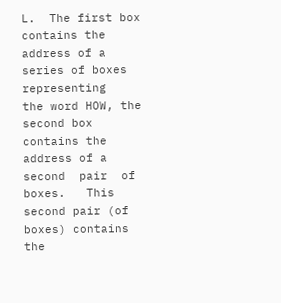L.  The first box contains the address of a series of boxes representing
the word HOW, the second box contains the address of a  second  pair  of
boxes.   This  second pair (of boxes) contains the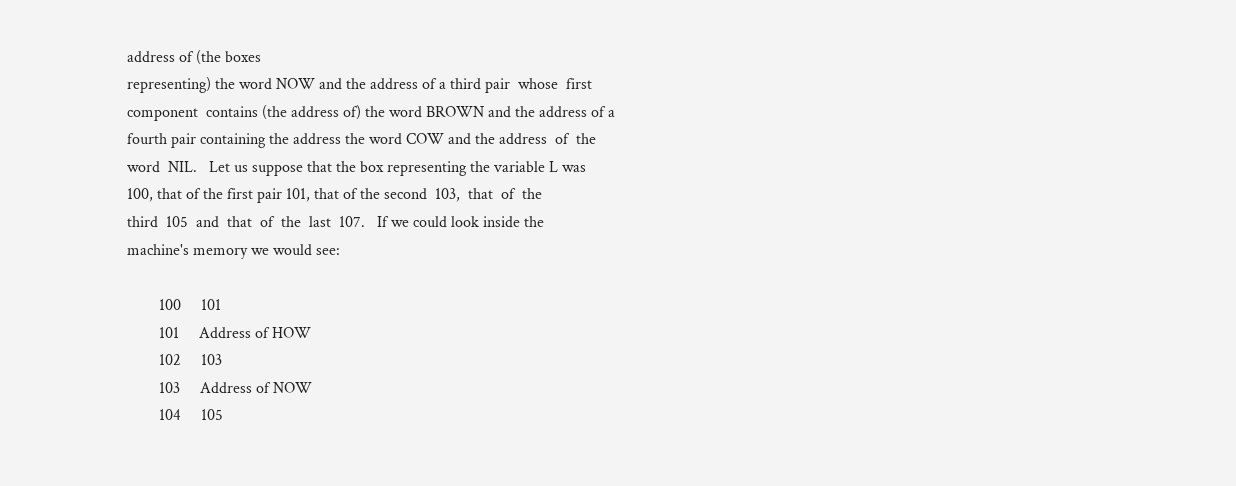address of (the boxes
representing) the word NOW and the address of a third pair  whose  first
component  contains (the address of) the word BROWN and the address of a
fourth pair containing the address the word COW and the address  of  the
word  NIL.   Let us suppose that the box representing the variable L was
100, that of the first pair 101, that of the second  103,  that  of  the
third  105  and  that  of  the  last  107.   If we could look inside the
machine's memory we would see:

        100     101
        101     Address of HOW
        102     103
        103     Address of NOW
        104     105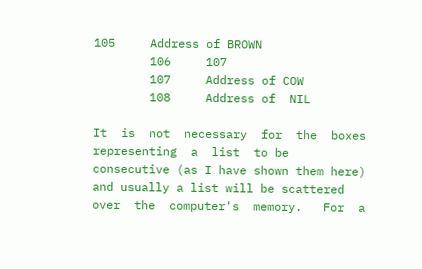105     Address of BROWN
        106     107
        107     Address of COW
        108     Address of  NIL

It  is  not  necessary  for  the  boxes representing  a  list  to be
consecutive (as I have shown them here) and usually a list will be scattered
over  the  computer's  memory.   For  a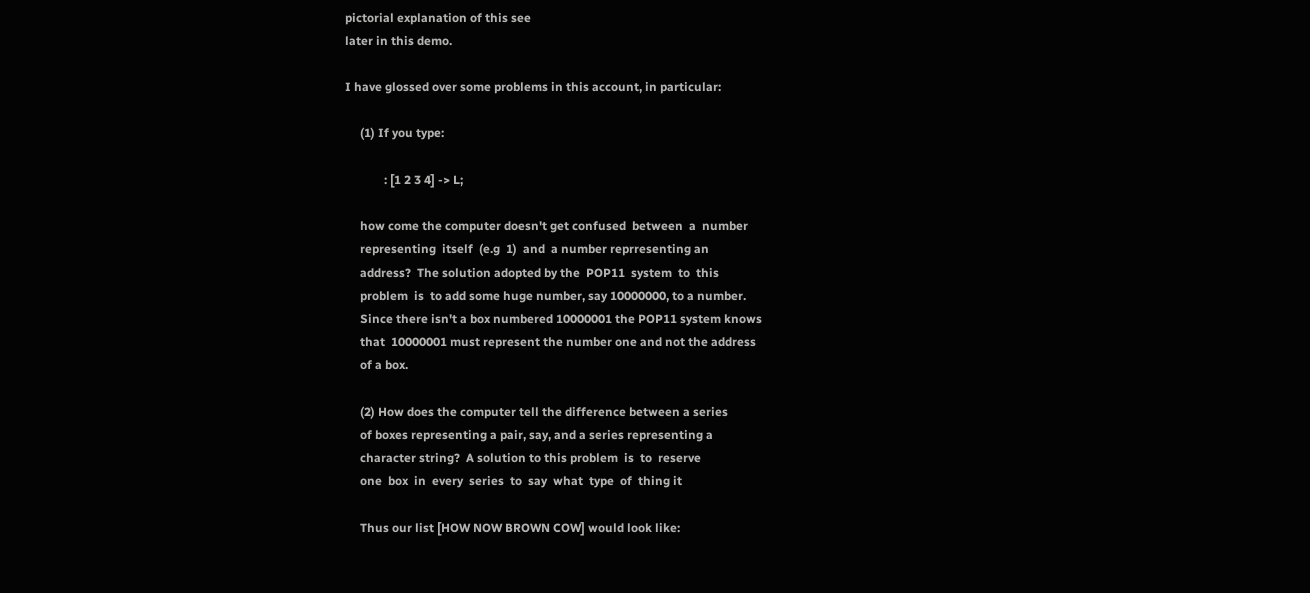pictorial explanation of this see
later in this demo.

I have glossed over some problems in this account, in particular:

     (1) If you type:

             : [1 2 3 4] -> L;

     how come the computer doesn't get confused  between  a  number
     representing  itself  (e.g  1)  and  a number reprresenting an
     address?  The solution adopted by the  POP11  system  to  this
     problem  is  to add some huge number, say 10000000, to a number.
     Since there isn't a box numbered 10000001 the POP11 system knows
     that  10000001 must represent the number one and not the address
     of a box.

     (2) How does the computer tell the difference between a series
     of boxes representing a pair, say, and a series representing a
     character string?  A solution to this problem  is  to  reserve
     one  box  in  every  series  to  say  what  type  of  thing it

     Thus our list [HOW NOW BROWN COW] would look like: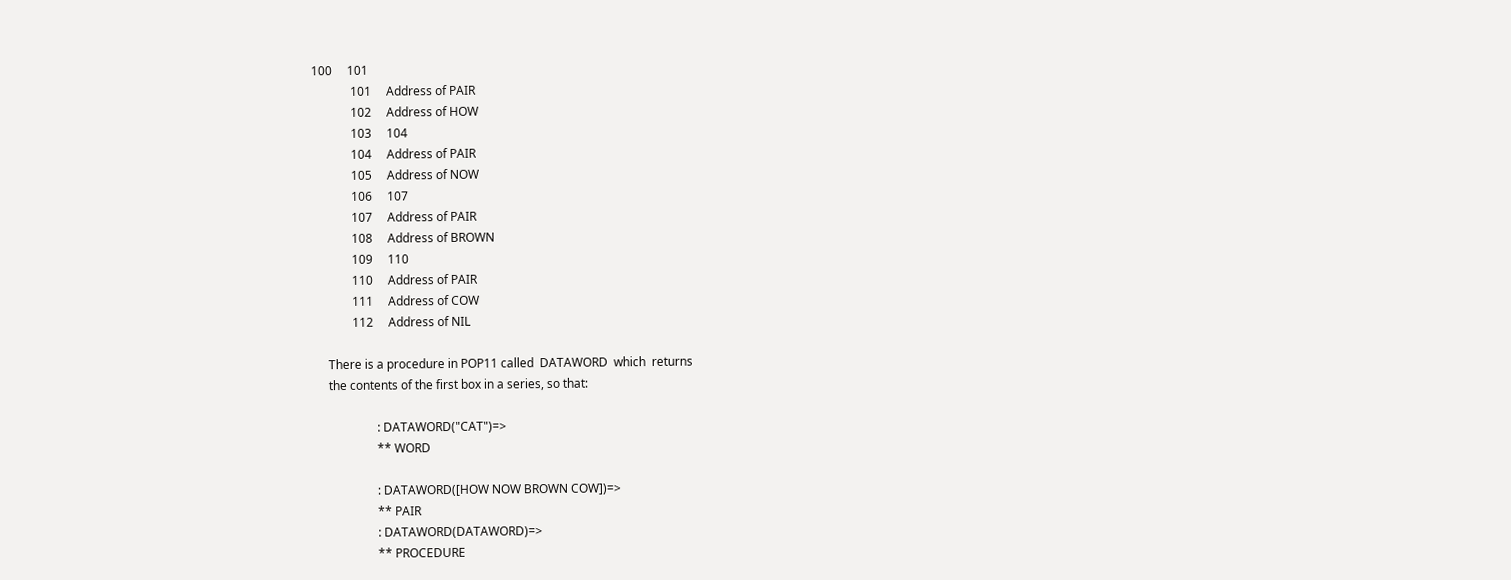100     101
             101     Address of PAIR
             102     Address of HOW
             103     104
             104     Address of PAIR
             105     Address of NOW
             106     107
             107     Address of PAIR
             108     Address of BROWN
             109     110
             110     Address of PAIR
             111     Address of COW
             112     Address of NIL

     There is a procedure in POP11 called  DATAWORD  which  returns
     the contents of the first box in a series, so that:

                     : DATAWORD("CAT")=>
                     ** WORD

                     : DATAWORD([HOW NOW BROWN COW])=>
                     ** PAIR
                     : DATAWORD(DATAWORD)=>
                     ** PROCEDURE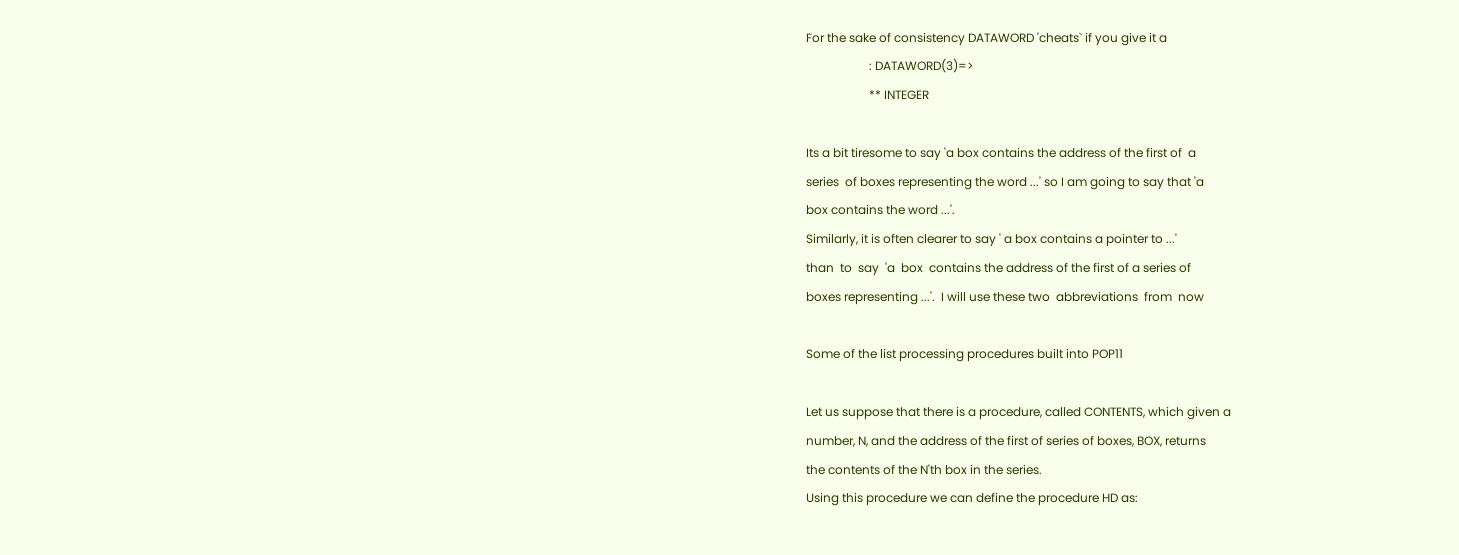For the sake of consistency DATAWORD 'cheats` if you give it a
                     : DATAWORD(3)=>
                     ** INTEGER

Its a bit tiresome to say 'a box contains the address of the first of  a
series  of boxes representing the word ...' so I am going to say that 'a
box contains the word ...'.
Similarly, it is often clearer to say ' a box contains a pointer to ...'
than  to  say  'a  box  contains the address of the first of a series of
boxes representing ...'.  I will use these two  abbreviations  from  now

Some of the list processing procedures built into POP11

Let us suppose that there is a procedure, called CONTENTS, which given a
number, N, and the address of the first of series of boxes, BOX, returns
the contents of the N'th box in the series.
Using this procedure we can define the procedure HD as: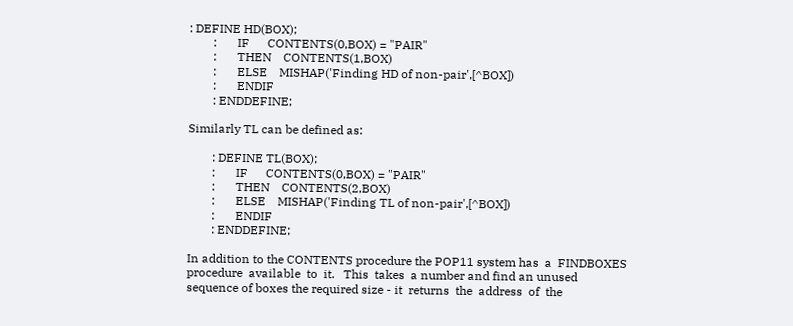: DEFINE HD(BOX);
        :       IF      CONTENTS(0,BOX) = "PAIR"
        :       THEN    CONTENTS(1,BOX)
        :       ELSE    MISHAP('Finding HD of non-pair',[^BOX])
        :       ENDIF
        : ENDDEFINE;

Similarly TL can be defined as:

        : DEFINE TL(BOX);
        :       IF      CONTENTS(0,BOX) = "PAIR"
        :       THEN    CONTENTS(2,BOX)
        :       ELSE    MISHAP('Finding TL of non-pair',[^BOX])
        :       ENDIF
        : ENDDEFINE;

In addition to the CONTENTS procedure the POP11 system has  a  FINDBOXES
procedure  available  to  it.   This  takes  a number and find an unused
sequence of boxes the required size - it  returns  the  address  of  the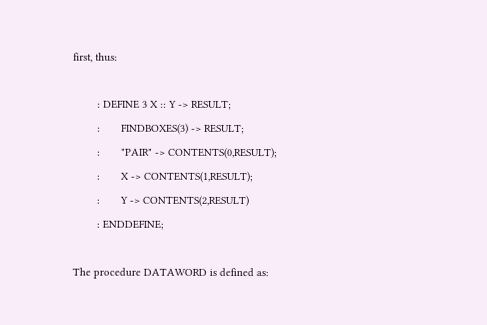first, thus:

        : DEFINE 3 X :: Y -> RESULT;
        :       FINDBOXES(3) -> RESULT;
        :       "PAIR" -> CONTENTS(0,RESULT);
        :       X -> CONTENTS(1,RESULT);
        :       Y -> CONTENTS(2,RESULT)
        : ENDDEFINE;

The procedure DATAWORD is defined as: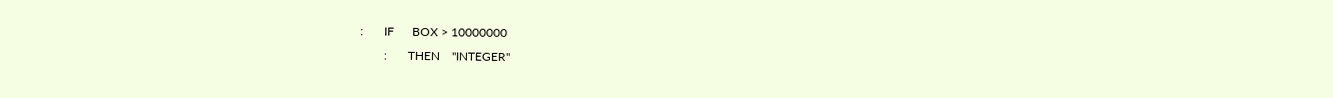:       IF      BOX > 10000000
        :       THEN    "INTEGER"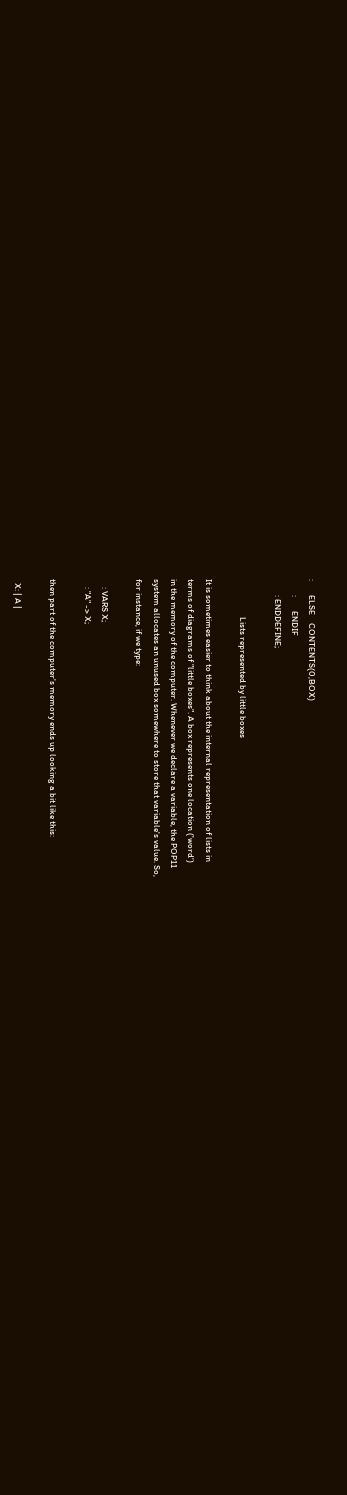:       ELSE    CONTENTS(0,BOX)
        :       ENDIF
        : ENDDEFINE;

                   Lists represented by little boxes

It is sometimes easier to think about the internal representation of lists in
terms of diagrams of "little boxes". A box represents one location ('word')
in the memory of the computer. Whenever we declare a variable, the POP11
system allocates an unused box somewhere to store that variable's value. So,
for instance, if we type:

    : VARS X;
    : "A" -> X;

then part of the computer's memory ends up looking a bit like this:

  X: | A |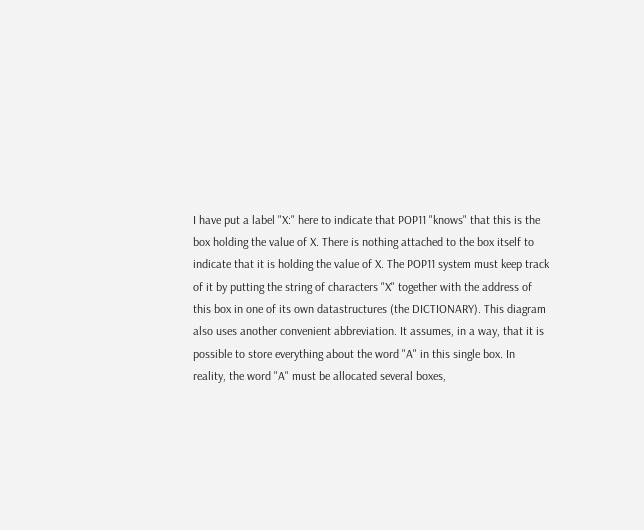I have put a label "X:" here to indicate that POP11 "knows" that this is the
box holding the value of X. There is nothing attached to the box itself to
indicate that it is holding the value of X. The POP11 system must keep track
of it by putting the string of characters "X" together with the address of
this box in one of its own datastructures (the DICTIONARY). This diagram
also uses another convenient abbreviation. It assumes, in a way, that it is
possible to store everything about the word "A" in this single box. In
reality, the word "A" must be allocated several boxes,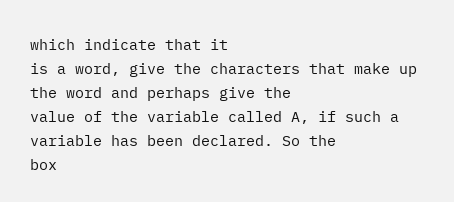which indicate that it
is a word, give the characters that make up the word and perhaps give the
value of the variable called A, if such a variable has been declared. So the
box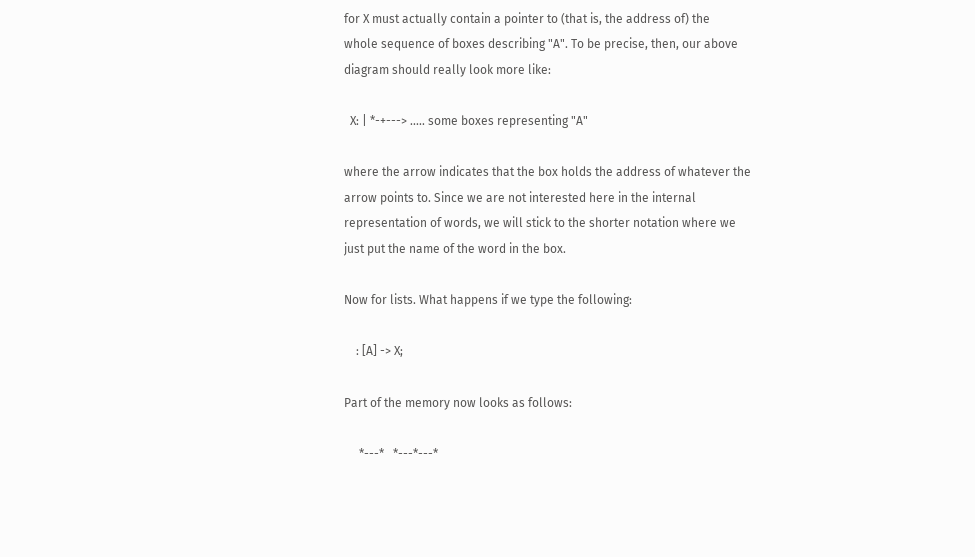for X must actually contain a pointer to (that is, the address of) the
whole sequence of boxes describing "A". To be precise, then, our above
diagram should really look more like:

  X: | *-+---> ..... some boxes representing "A"

where the arrow indicates that the box holds the address of whatever the
arrow points to. Since we are not interested here in the internal
representation of words, we will stick to the shorter notation where we
just put the name of the word in the box.

Now for lists. What happens if we type the following:

    : [A] -> X;

Part of the memory now looks as follows:

     *---*   *---*---*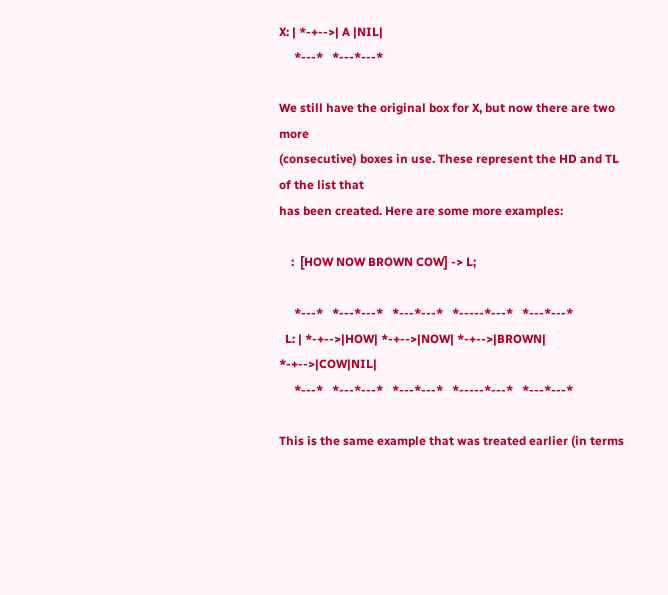X: | *-+-->| A |NIL|
     *---*   *---*---*

We still have the original box for X, but now there are two more
(consecutive) boxes in use. These represent the HD and TL of the list that
has been created. Here are some more examples:

    :  [HOW NOW BROWN COW] -> L;

     *---*   *---*---*   *---*---*   *-----*---*   *---*---*
  L: | *-+-->|HOW| *-+-->|NOW| *-+-->|BROWN| *-+-->|COW|NIL|
     *---*   *---*---*   *---*---*   *-----*---*   *---*---*

This is the same example that was treated earlier (in terms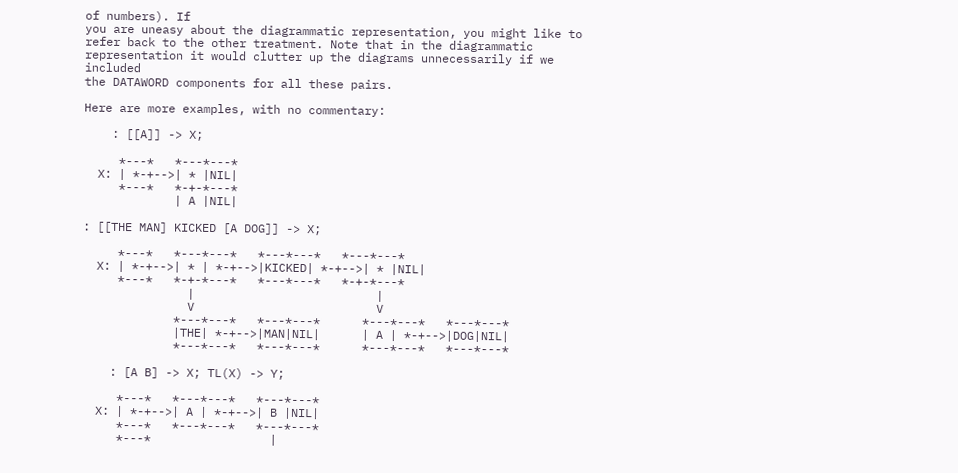of numbers). If
you are uneasy about the diagrammatic representation, you might like to
refer back to the other treatment. Note that in the diagrammatic
representation it would clutter up the diagrams unnecessarily if we included
the DATAWORD components for all these pairs.

Here are more examples, with no commentary:

    : [[A]] -> X;

     *---*   *---*---*
  X: | *-+-->| * |NIL|
     *---*   *-+-*---*
             | A |NIL|

: [[THE MAN] KICKED [A DOG]] -> X;

     *---*   *---*---*   *---*---*   *---*---*
  X: | *-+-->| * | *-+-->|KICKED| *-+-->| * |NIL|
     *---*   *-+-*---*   *---*---*   *-+-*---*
               |                          |
               V                          V
             *---*---*   *---*---*      *---*---*   *---*---*
             |THE| *-+-->|MAN|NIL|      | A | *-+-->|DOG|NIL|
             *---*---*   *---*---*      *---*---*   *---*---*

    : [A B] -> X; TL(X) -> Y;

     *---*   *---*---*   *---*---*
  X: | *-+-->| A | *-+-->| B |NIL|
     *---*   *---*---*   *---*---*
     *---*                 |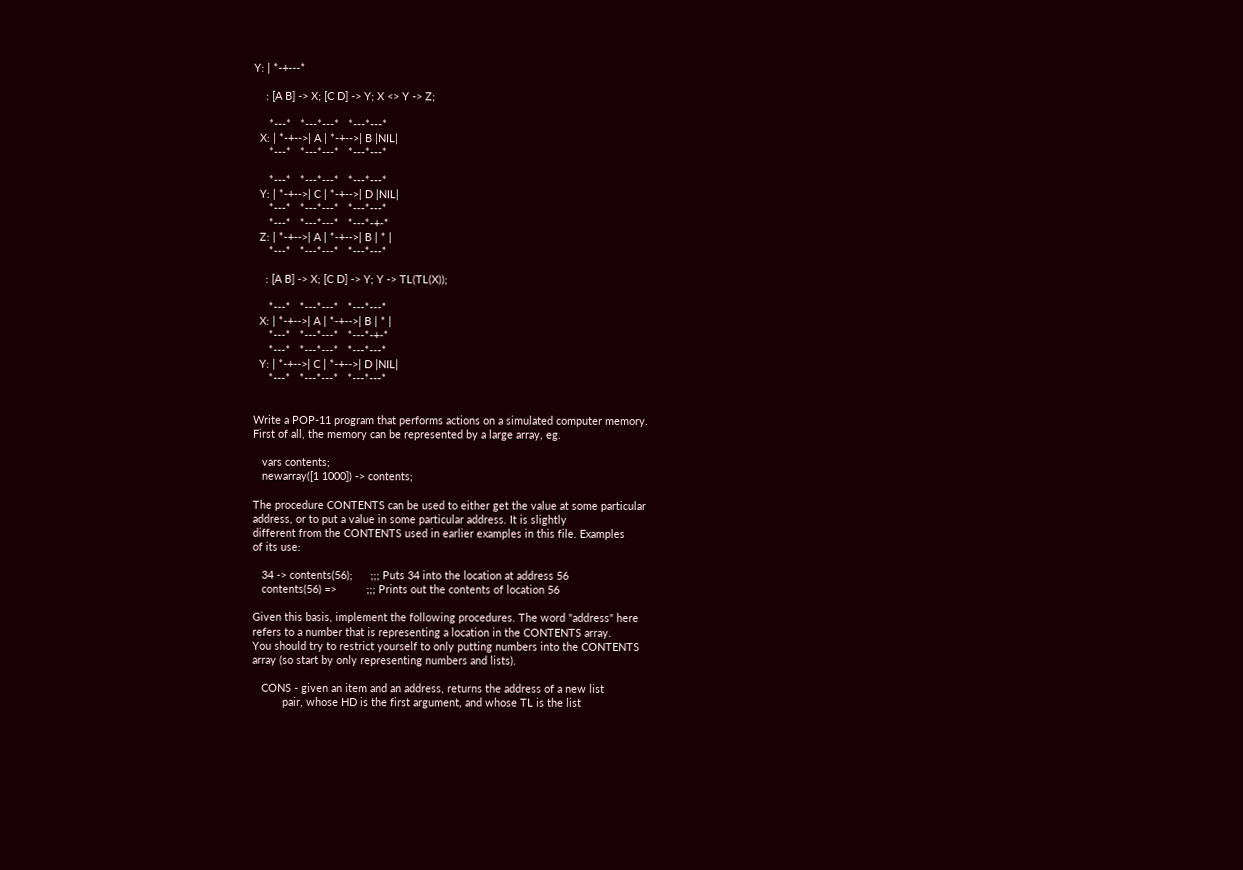Y: | *-+---*

    : [A B] -> X; [C D] -> Y; X <> Y -> Z;

     *---*   *---*---*   *---*---*
  X: | *-+-->| A | *-+-->| B |NIL|
     *---*   *---*---*   *---*---*

     *---*   *---*---*   *---*---*
  Y: | *-+-->| C | *-+-->| D |NIL|
     *---*   *---*---*   *---*---*
     *---*   *---*---*   *---*-+-*
  Z: | *-+-->| A | *-+-->| B | * |
     *---*   *---*---*   *---*---*

    : [A B] -> X; [C D] -> Y; Y -> TL(TL(X));

     *---*   *---*---*   *---*---*
  X: | *-+-->| A | *-+-->| B | * |
     *---*   *---*---*   *---*-+-*
     *---*   *---*---*   *---*---*
  Y: | *-+-->| C | *-+-->| D |NIL|
     *---*   *---*---*   *---*---*


Write a POP-11 program that performs actions on a simulated computer memory.
First of all, the memory can be represented by a large array, eg.

   vars contents;
   newarray([1 1000]) -> contents;

The procedure CONTENTS can be used to either get the value at some particular
address, or to put a value in some particular address. It is slightly
different from the CONTENTS used in earlier examples in this file. Examples
of its use:

   34 -> contents(56);      ;;; Puts 34 into the location at address 56
   contents(56) =>          ;;; Prints out the contents of location 56

Given this basis, implement the following procedures. The word "address" here
refers to a number that is representing a location in the CONTENTS array.
You should try to restrict yourself to only putting numbers into the CONTENTS
array (so start by only representing numbers and lists).

   CONS - given an item and an address, returns the address of a new list
          pair, whose HD is the first argument, and whose TL is the list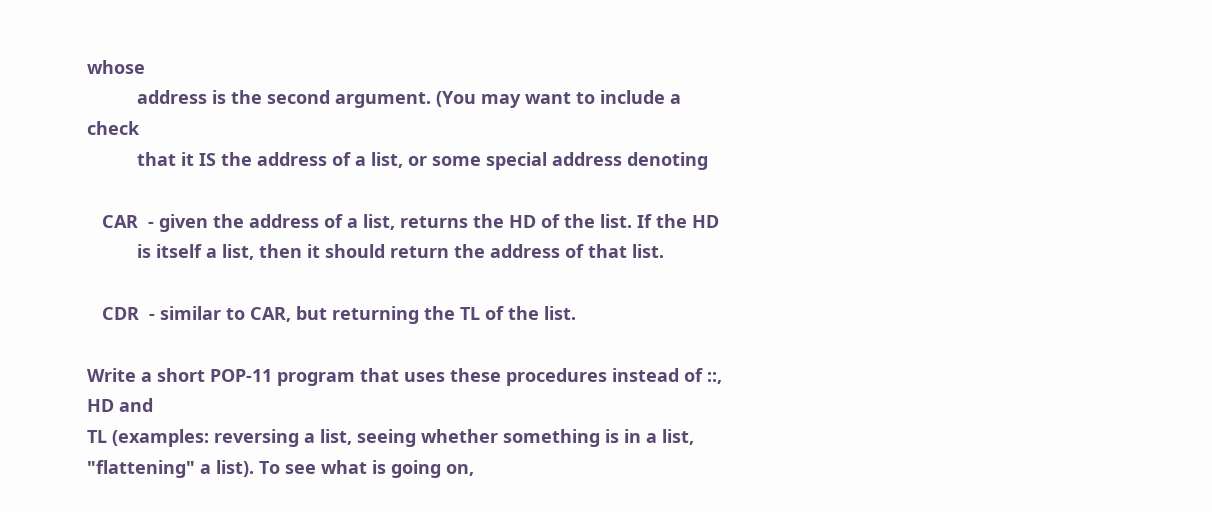whose
          address is the second argument. (You may want to include a check
          that it IS the address of a list, or some special address denoting

   CAR  - given the address of a list, returns the HD of the list. If the HD
          is itself a list, then it should return the address of that list.

   CDR  - similar to CAR, but returning the TL of the list.

Write a short POP-11 program that uses these procedures instead of ::, HD and
TL (examples: reversing a list, seeing whether something is in a list,
"flattening" a list). To see what is going on,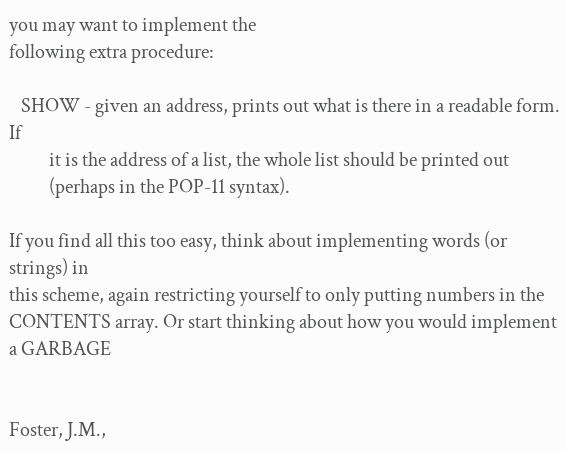you may want to implement the
following extra procedure:

   SHOW - given an address, prints out what is there in a readable form. If
          it is the address of a list, the whole list should be printed out
          (perhaps in the POP-11 syntax).

If you find all this too easy, think about implementing words (or strings) in
this scheme, again restricting yourself to only putting numbers in the
CONTENTS array. Or start thinking about how you would implement a GARBAGE


Foster, J.M.,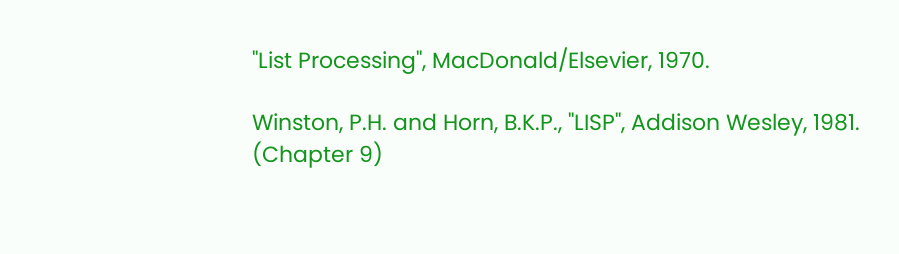"List Processing", MacDonald/Elsevier, 1970.

Winston, P.H. and Horn, B.K.P., "LISP", Addison Wesley, 1981.
(Chapter 9)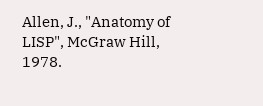Allen, J., "Anatomy of LISP", McGraw Hill, 1978.